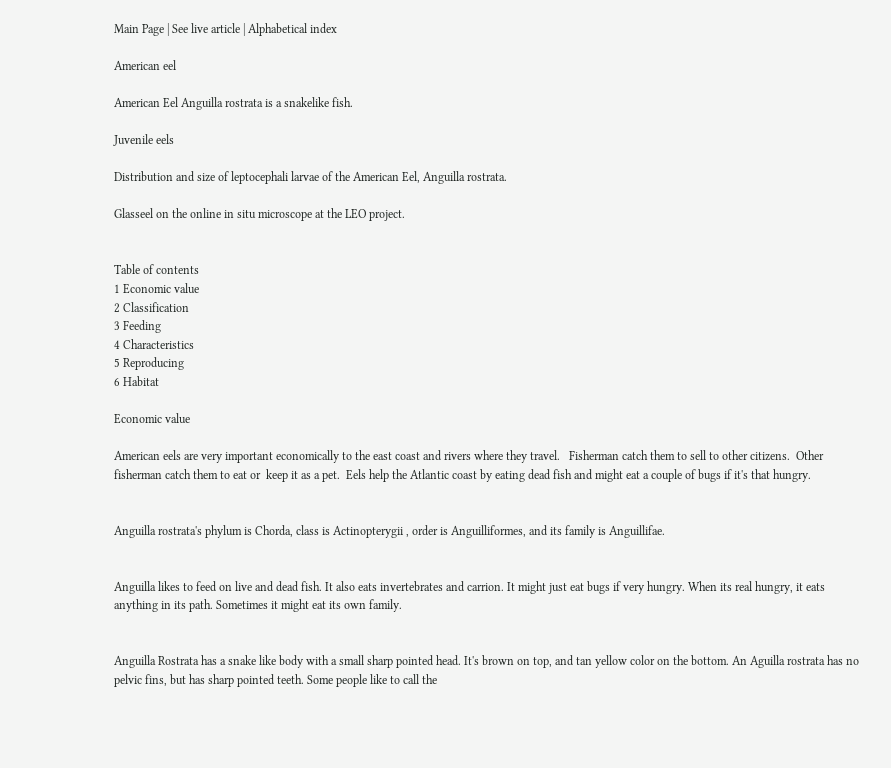Main Page | See live article | Alphabetical index

American eel

American Eel Anguilla rostrata is a snakelike fish.

Juvenile eels

Distribution and size of leptocephali larvae of the American Eel, Anguilla rostrata.

Glasseel on the online in situ microscope at the LEO project.


Table of contents
1 Economic value
2 Classification
3 Feeding
4 Characteristics
5 Reproducing
6 Habitat

Economic value

American eels are very important economically to the east coast and rivers where they travel.   Fisherman catch them to sell to other citizens.  Other fisherman catch them to eat or  keep it as a pet.  Eels help the Atlantic coast by eating dead fish and might eat a couple of bugs if it's that hungry.


Anguilla rostrata's phylum is Chorda, class is Actinopterygii , order is Anguilliformes, and its family is Anguillifae.


Anguilla likes to feed on live and dead fish. It also eats invertebrates and carrion. It might just eat bugs if very hungry. When its real hungry, it eats anything in its path. Sometimes it might eat its own family.


Anguilla Rostrata has a snake like body with a small sharp pointed head. It's brown on top, and tan yellow color on the bottom. An Aguilla rostrata has no pelvic fins, but has sharp pointed teeth. Some people like to call the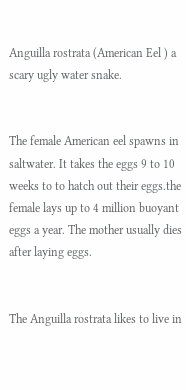Anguilla rostrata (American Eel ) a scary ugly water snake.


The female American eel spawns in saltwater. It takes the eggs 9 to 10 weeks to to hatch out their eggs.the female lays up to 4 million buoyant eggs a year. The mother usually dies after laying eggs.


The Anguilla rostrata likes to live in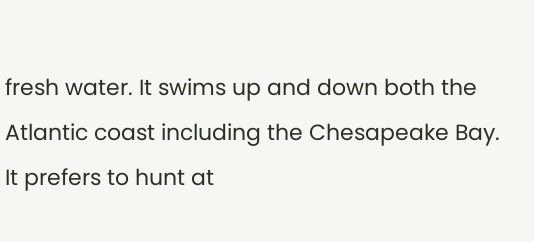fresh water. It swims up and down both the Atlantic coast including the Chesapeake Bay. It prefers to hunt at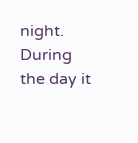night. During the day it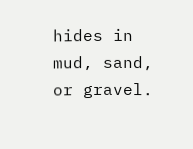hides in mud, sand, or gravel.